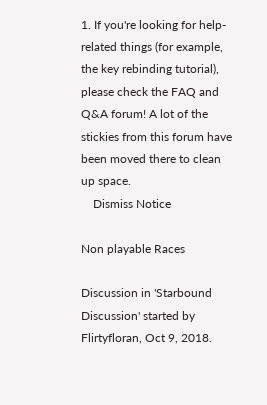1. If you're looking for help-related things (for example, the key rebinding tutorial), please check the FAQ and Q&A forum! A lot of the stickies from this forum have been moved there to clean up space.
    Dismiss Notice

Non playable Races

Discussion in 'Starbound Discussion' started by Flirtyfloran, Oct 9, 2018.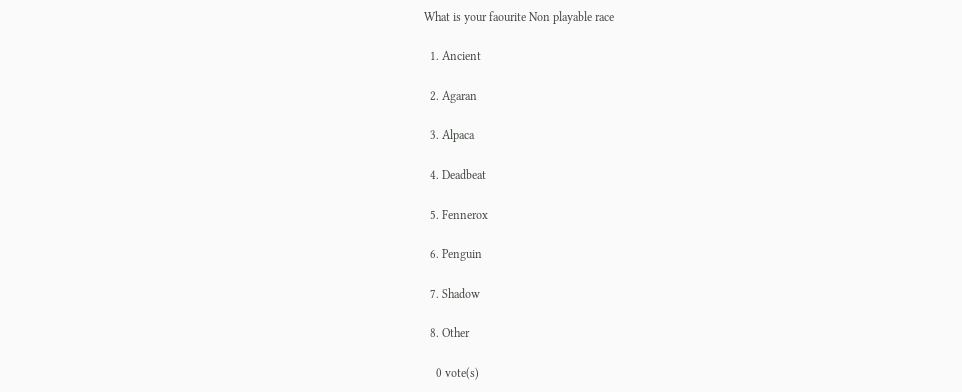What is your faourite Non playable race

  1. Ancient

  2. Agaran

  3. Alpaca

  4. Deadbeat

  5. Fennerox

  6. Penguin

  7. Shadow

  8. Other

    0 vote(s)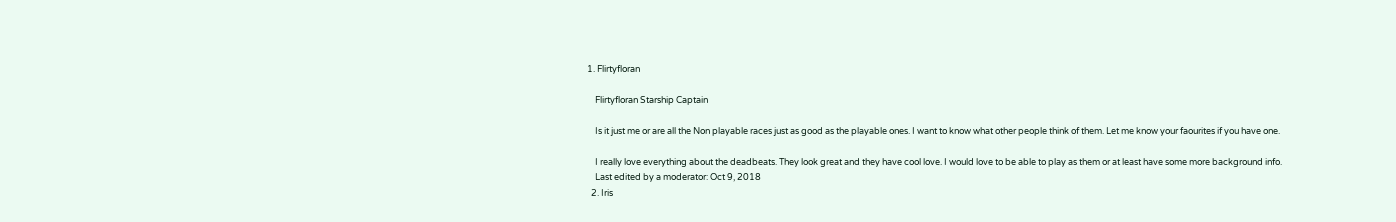1. Flirtyfloran

    Flirtyfloran Starship Captain

    Is it just me or are all the Non playable races just as good as the playable ones. I want to know what other people think of them. Let me know your faourites if you have one.

    I really love everything about the deadbeats. They look great and they have cool love. I would love to be able to play as them or at least have some more background info.
    Last edited by a moderator: Oct 9, 2018
  2. Iris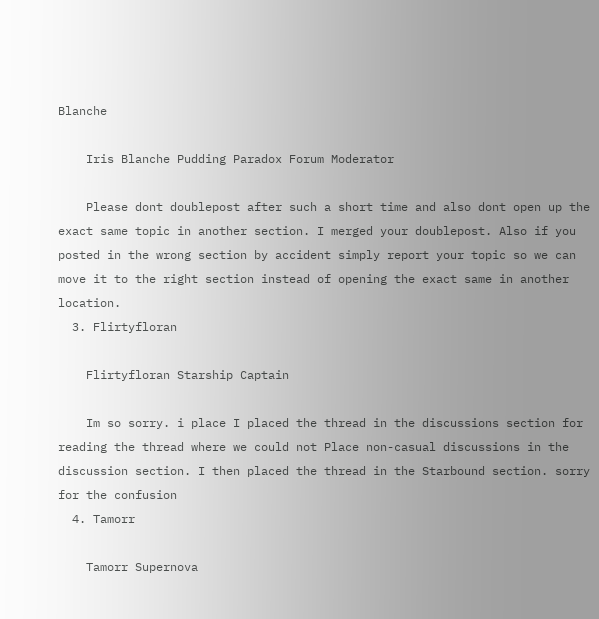Blanche

    Iris Blanche Pudding Paradox Forum Moderator

    Please dont doublepost after such a short time and also dont open up the exact same topic in another section. I merged your doublepost. Also if you posted in the wrong section by accident simply report your topic so we can move it to the right section instead of opening the exact same in another location.
  3. Flirtyfloran

    Flirtyfloran Starship Captain

    Im so sorry. i place I placed the thread in the discussions section for reading the thread where we could not Place non-casual discussions in the discussion section. I then placed the thread in the Starbound section. sorry for the confusion
  4. Tamorr

    Tamorr Supernova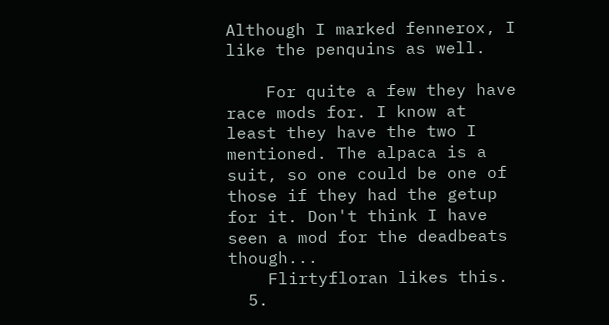Although I marked fennerox, I like the penquins as well.

    For quite a few they have race mods for. I know at least they have the two I mentioned. The alpaca is a suit, so one could be one of those if they had the getup for it. Don't think I have seen a mod for the deadbeats though...
    Flirtyfloran likes this.
  5.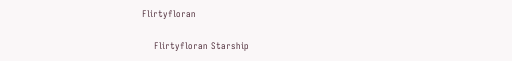Flirtyfloran

    Flirtyfloran Starship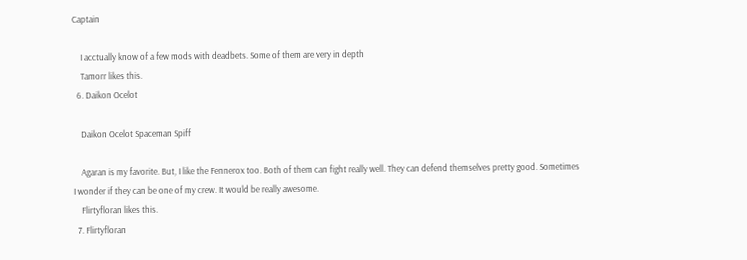Captain

    I acctually know of a few mods with deadbets. Some of them are very in depth
    Tamorr likes this.
  6. Daikon Ocelot

    Daikon Ocelot Spaceman Spiff

    Agaran is my favorite. But, I like the Fennerox too. Both of them can fight really well. They can defend themselves pretty good. Sometimes I wonder if they can be one of my crew. It would be really awesome.
    Flirtyfloran likes this.
  7. Flirtyfloran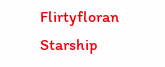Flirtyfloran Starship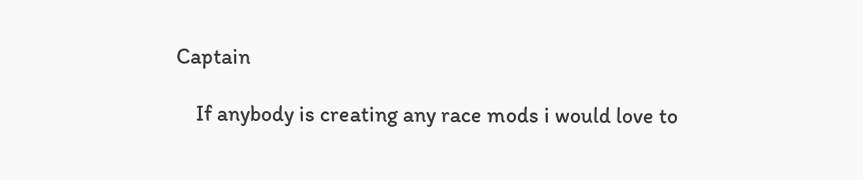Captain

    If anybody is creating any race mods i would love to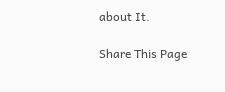about It.

Share This Page